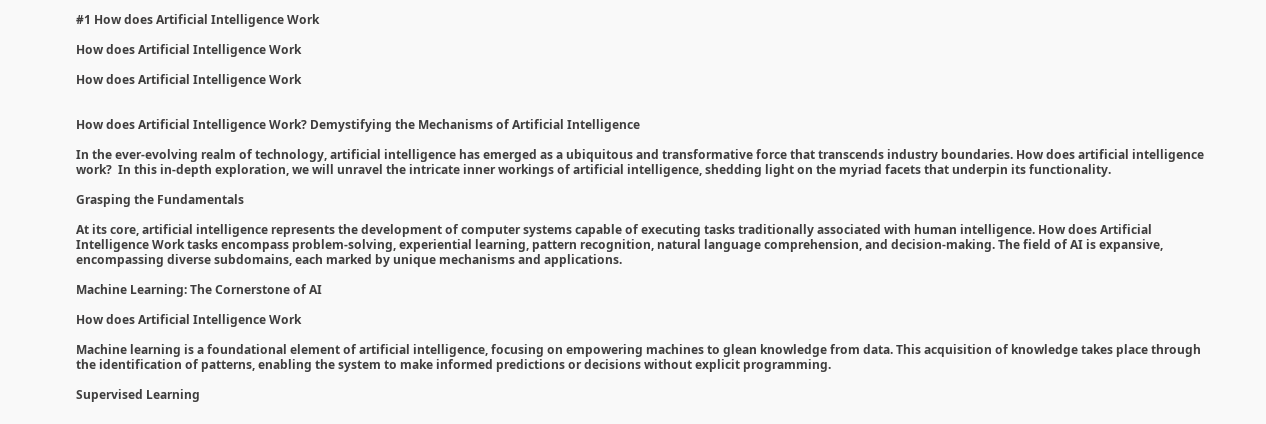#1 How does Artificial Intelligence Work

How does Artificial Intelligence Work

How does Artificial Intelligence Work


How does Artificial Intelligence Work? Demystifying the Mechanisms of Artificial Intelligence

In the ever-evolving realm of technology, artificial intelligence has emerged as a ubiquitous and transformative force that transcends industry boundaries. How does artificial intelligence work?  In this in-depth exploration, we will unravel the intricate inner workings of artificial intelligence, shedding light on the myriad facets that underpin its functionality.

Grasping the Fundamentals

At its core, artificial intelligence represents the development of computer systems capable of executing tasks traditionally associated with human intelligence. How does Artificial Intelligence Work tasks encompass problem-solving, experiential learning, pattern recognition, natural language comprehension, and decision-making. The field of AI is expansive, encompassing diverse subdomains, each marked by unique mechanisms and applications.

Machine Learning: The Cornerstone of AI

How does Artificial Intelligence Work

Machine learning is a foundational element of artificial intelligence, focusing on empowering machines to glean knowledge from data. This acquisition of knowledge takes place through the identification of patterns, enabling the system to make informed predictions or decisions without explicit programming.

Supervised Learning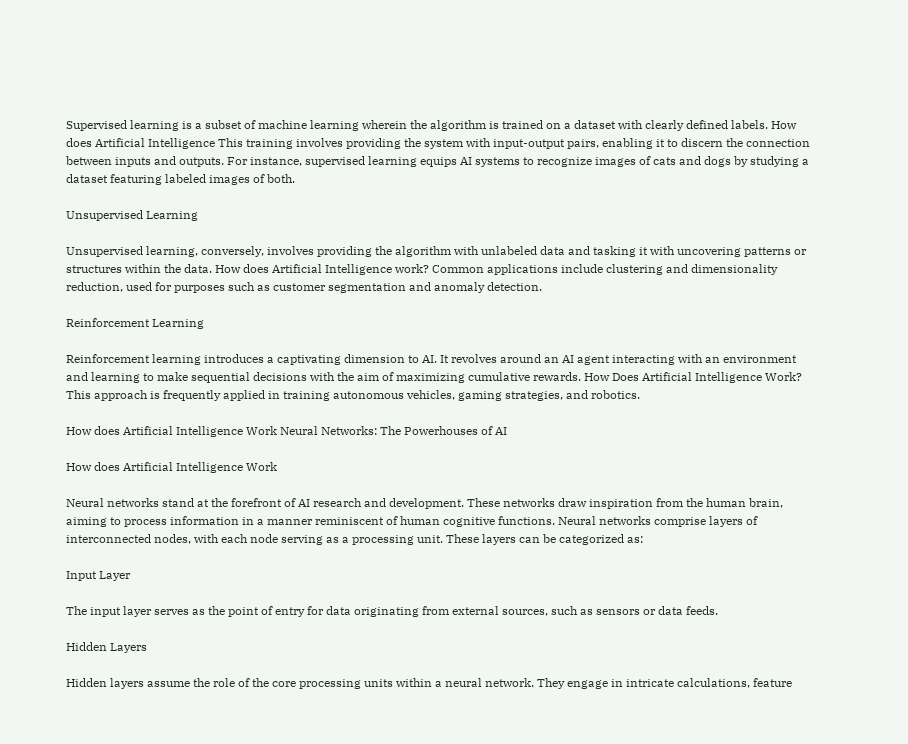Supervised learning is a subset of machine learning wherein the algorithm is trained on a dataset with clearly defined labels. How does Artificial Intelligence This training involves providing the system with input-output pairs, enabling it to discern the connection between inputs and outputs. For instance, supervised learning equips AI systems to recognize images of cats and dogs by studying a dataset featuring labeled images of both.

Unsupervised Learning

Unsupervised learning, conversely, involves providing the algorithm with unlabeled data and tasking it with uncovering patterns or structures within the data. How does Artificial Intelligence work? Common applications include clustering and dimensionality reduction, used for purposes such as customer segmentation and anomaly detection.

Reinforcement Learning

Reinforcement learning introduces a captivating dimension to AI. It revolves around an AI agent interacting with an environment and learning to make sequential decisions with the aim of maximizing cumulative rewards. How Does Artificial Intelligence Work? This approach is frequently applied in training autonomous vehicles, gaming strategies, and robotics.

How does Artificial Intelligence Work Neural Networks: The Powerhouses of AI

How does Artificial Intelligence Work

Neural networks stand at the forefront of AI research and development. These networks draw inspiration from the human brain, aiming to process information in a manner reminiscent of human cognitive functions. Neural networks comprise layers of interconnected nodes, with each node serving as a processing unit. These layers can be categorized as:

Input Layer

The input layer serves as the point of entry for data originating from external sources, such as sensors or data feeds.

Hidden Layers

Hidden layers assume the role of the core processing units within a neural network. They engage in intricate calculations, feature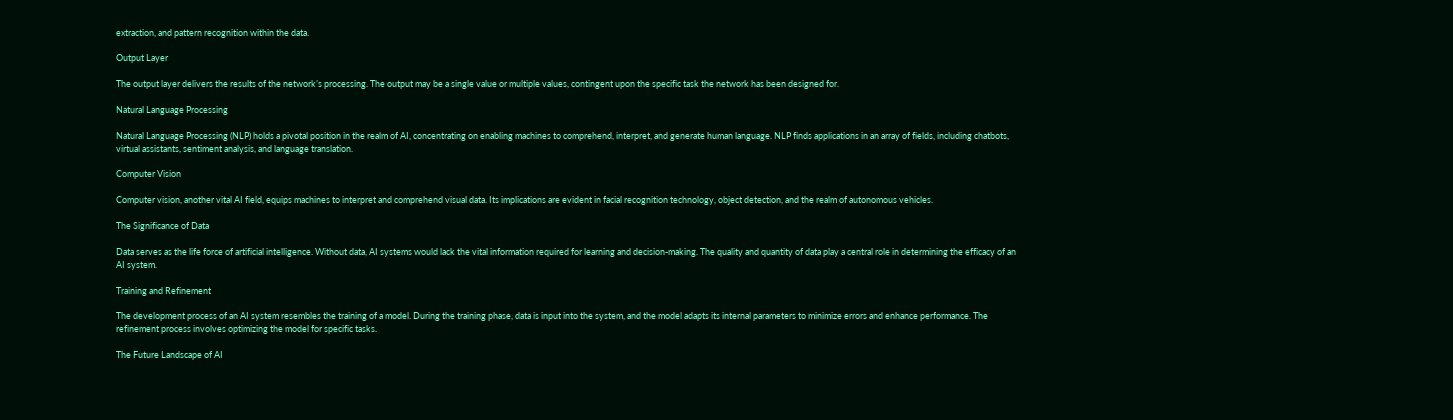extraction, and pattern recognition within the data.

Output Layer

The output layer delivers the results of the network’s processing. The output may be a single value or multiple values, contingent upon the specific task the network has been designed for.

Natural Language Processing

Natural Language Processing (NLP) holds a pivotal position in the realm of AI, concentrating on enabling machines to comprehend, interpret, and generate human language. NLP finds applications in an array of fields, including chatbots, virtual assistants, sentiment analysis, and language translation.

Computer Vision

Computer vision, another vital AI field, equips machines to interpret and comprehend visual data. Its implications are evident in facial recognition technology, object detection, and the realm of autonomous vehicles.

The Significance of Data

Data serves as the life force of artificial intelligence. Without data, AI systems would lack the vital information required for learning and decision-making. The quality and quantity of data play a central role in determining the efficacy of an AI system.

Training and Refinement

The development process of an AI system resembles the training of a model. During the training phase, data is input into the system, and the model adapts its internal parameters to minimize errors and enhance performance. The refinement process involves optimizing the model for specific tasks.

The Future Landscape of AI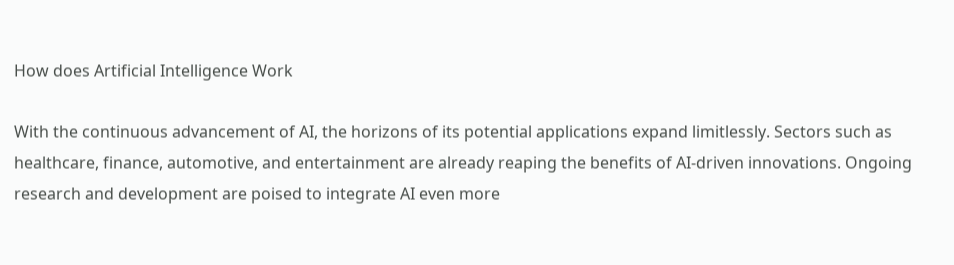How does Artificial Intelligence Work

With the continuous advancement of AI, the horizons of its potential applications expand limitlessly. Sectors such as healthcare, finance, automotive, and entertainment are already reaping the benefits of AI-driven innovations. Ongoing research and development are poised to integrate AI even more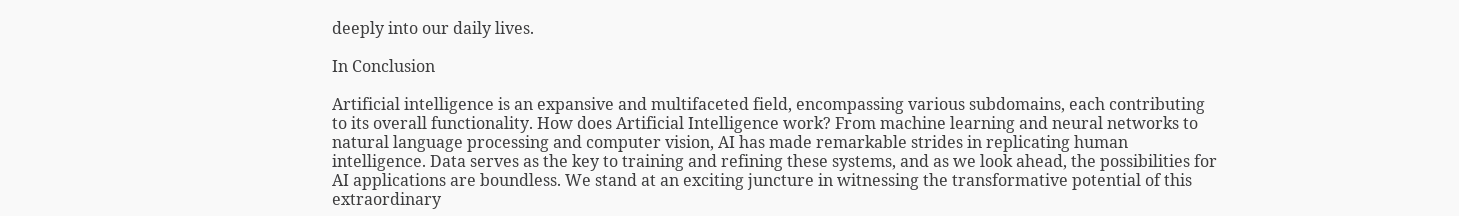deeply into our daily lives.

In Conclusion

Artificial intelligence is an expansive and multifaceted field, encompassing various subdomains, each contributing to its overall functionality. How does Artificial Intelligence work? From machine learning and neural networks to natural language processing and computer vision, AI has made remarkable strides in replicating human intelligence. Data serves as the key to training and refining these systems, and as we look ahead, the possibilities for AI applications are boundless. We stand at an exciting juncture in witnessing the transformative potential of this extraordinary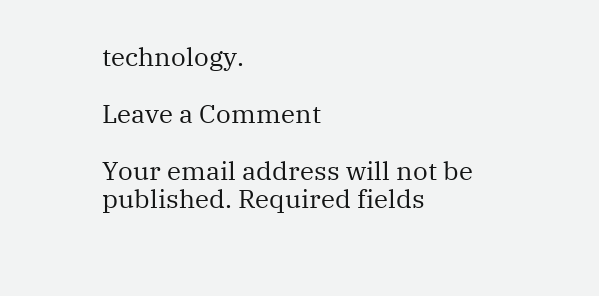technology.

Leave a Comment

Your email address will not be published. Required fields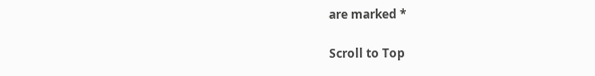are marked *

Scroll to Top